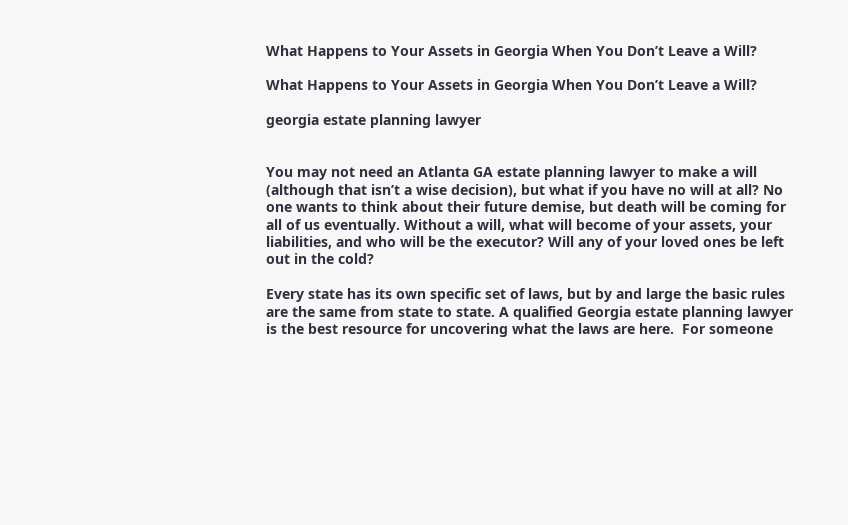What Happens to Your Assets in Georgia When You Don’t Leave a Will?

What Happens to Your Assets in Georgia When You Don’t Leave a Will?

georgia estate planning lawyer


You may not need an Atlanta GA estate planning lawyer to make a will (although that isn’t a wise decision), but what if you have no will at all? No one wants to think about their future demise, but death will be coming for all of us eventually. Without a will, what will become of your assets, your liabilities, and who will be the executor? Will any of your loved ones be left out in the cold?

Every state has its own specific set of laws, but by and large the basic rules are the same from state to state. A qualified Georgia estate planning lawyer is the best resource for uncovering what the laws are here.  For someone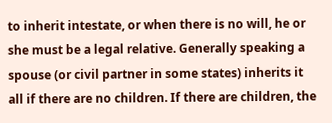to inherit intestate, or when there is no will, he or she must be a legal relative. Generally speaking a spouse (or civil partner in some states) inherits it all if there are no children. If there are children, the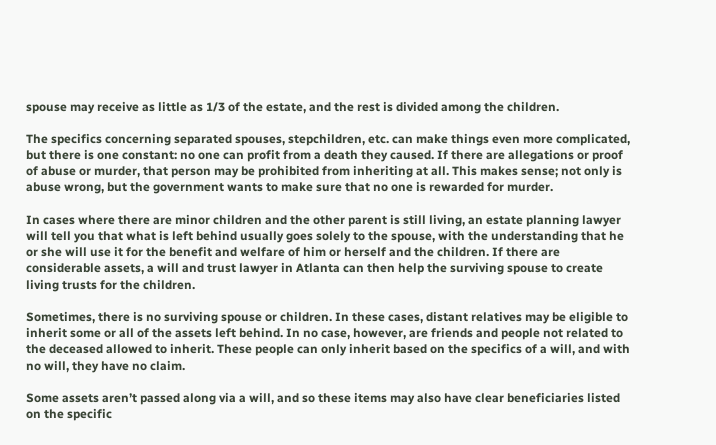spouse may receive as little as 1/3 of the estate, and the rest is divided among the children.

The specifics concerning separated spouses, stepchildren, etc. can make things even more complicated, but there is one constant: no one can profit from a death they caused. If there are allegations or proof of abuse or murder, that person may be prohibited from inheriting at all. This makes sense; not only is abuse wrong, but the government wants to make sure that no one is rewarded for murder.

In cases where there are minor children and the other parent is still living, an estate planning lawyer will tell you that what is left behind usually goes solely to the spouse, with the understanding that he or she will use it for the benefit and welfare of him or herself and the children. If there are considerable assets, a will and trust lawyer in Atlanta can then help the surviving spouse to create living trusts for the children.

Sometimes, there is no surviving spouse or children. In these cases, distant relatives may be eligible to inherit some or all of the assets left behind. In no case, however, are friends and people not related to the deceased allowed to inherit. These people can only inherit based on the specifics of a will, and with no will, they have no claim.

Some assets aren’t passed along via a will, and so these items may also have clear beneficiaries listed on the specific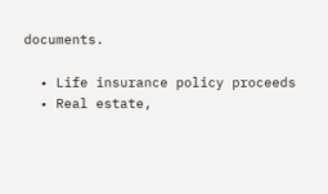documents.

  • Life insurance policy proceeds
  • Real estate,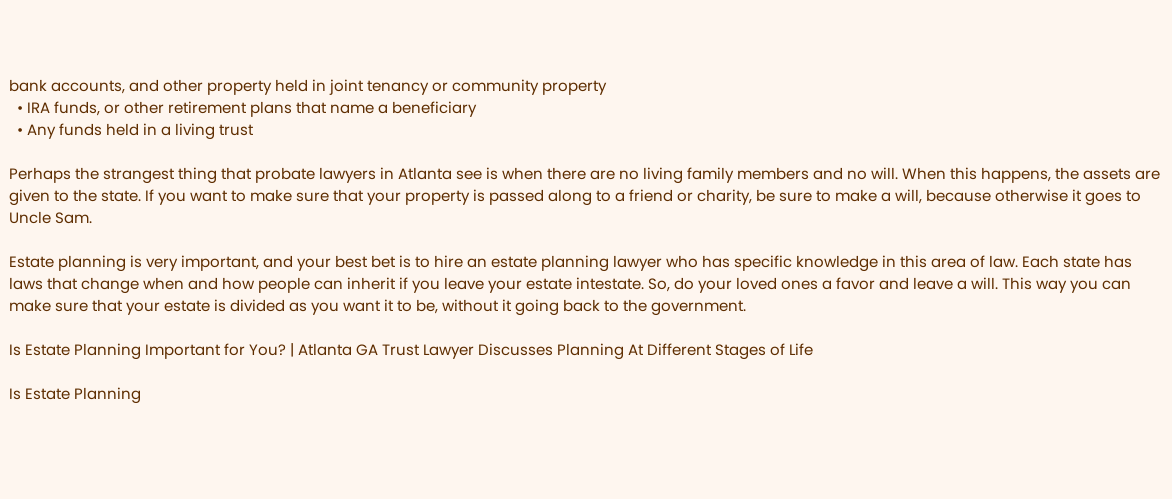bank accounts, and other property held in joint tenancy or community property
  • IRA funds, or other retirement plans that name a beneficiary
  • Any funds held in a living trust

Perhaps the strangest thing that probate lawyers in Atlanta see is when there are no living family members and no will. When this happens, the assets are given to the state. If you want to make sure that your property is passed along to a friend or charity, be sure to make a will, because otherwise it goes to Uncle Sam.

Estate planning is very important, and your best bet is to hire an estate planning lawyer who has specific knowledge in this area of law. Each state has laws that change when and how people can inherit if you leave your estate intestate. So, do your loved ones a favor and leave a will. This way you can make sure that your estate is divided as you want it to be, without it going back to the government.

Is Estate Planning Important for You? | Atlanta GA Trust Lawyer Discusses Planning At Different Stages of Life

Is Estate Planning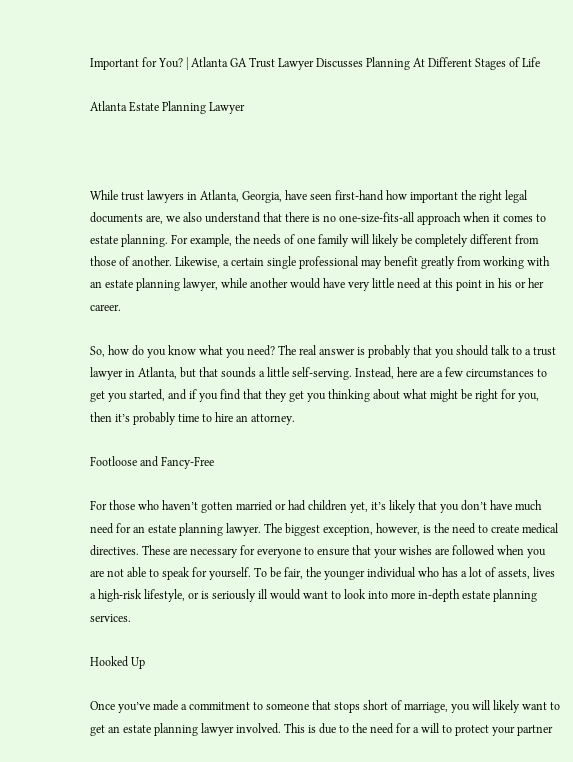Important for You? | Atlanta GA Trust Lawyer Discusses Planning At Different Stages of Life

Atlanta Estate Planning Lawyer



While trust lawyers in Atlanta, Georgia, have seen first-hand how important the right legal documents are, we also understand that there is no one-size-fits-all approach when it comes to estate planning. For example, the needs of one family will likely be completely different from those of another. Likewise, a certain single professional may benefit greatly from working with an estate planning lawyer, while another would have very little need at this point in his or her career.

So, how do you know what you need? The real answer is probably that you should talk to a trust lawyer in Atlanta, but that sounds a little self-serving. Instead, here are a few circumstances to get you started, and if you find that they get you thinking about what might be right for you, then it’s probably time to hire an attorney.

Footloose and Fancy-Free

For those who haven’t gotten married or had children yet, it’s likely that you don’t have much need for an estate planning lawyer. The biggest exception, however, is the need to create medical directives. These are necessary for everyone to ensure that your wishes are followed when you are not able to speak for yourself. To be fair, the younger individual who has a lot of assets, lives a high-risk lifestyle, or is seriously ill would want to look into more in-depth estate planning services.

Hooked Up

Once you’ve made a commitment to someone that stops short of marriage, you will likely want to get an estate planning lawyer involved. This is due to the need for a will to protect your partner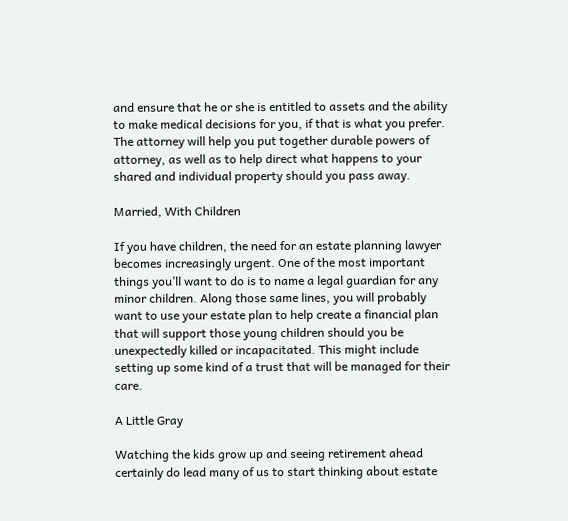and ensure that he or she is entitled to assets and the ability to make medical decisions for you, if that is what you prefer. The attorney will help you put together durable powers of attorney, as well as to help direct what happens to your shared and individual property should you pass away.

Married, With Children

If you have children, the need for an estate planning lawyer becomes increasingly urgent. One of the most important things you’ll want to do is to name a legal guardian for any minor children. Along those same lines, you will probably want to use your estate plan to help create a financial plan that will support those young children should you be unexpectedly killed or incapacitated. This might include setting up some kind of a trust that will be managed for their care.

A Little Gray

Watching the kids grow up and seeing retirement ahead certainly do lead many of us to start thinking about estate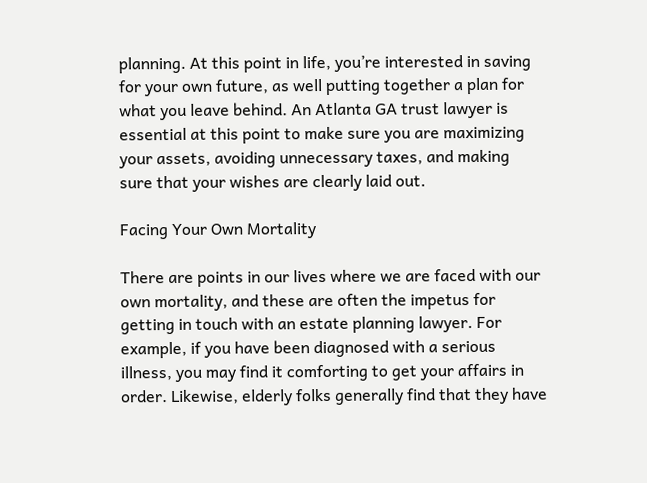planning. At this point in life, you’re interested in saving for your own future, as well putting together a plan for what you leave behind. An Atlanta GA trust lawyer is essential at this point to make sure you are maximizing your assets, avoiding unnecessary taxes, and making sure that your wishes are clearly laid out.

Facing Your Own Mortality

There are points in our lives where we are faced with our own mortality, and these are often the impetus for getting in touch with an estate planning lawyer. For example, if you have been diagnosed with a serious illness, you may find it comforting to get your affairs in order. Likewise, elderly folks generally find that they have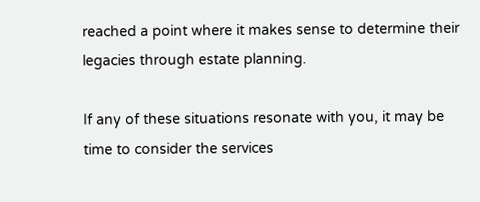reached a point where it makes sense to determine their legacies through estate planning.

If any of these situations resonate with you, it may be time to consider the services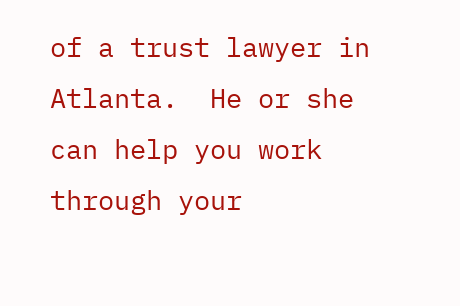of a trust lawyer in Atlanta.  He or she can help you work through your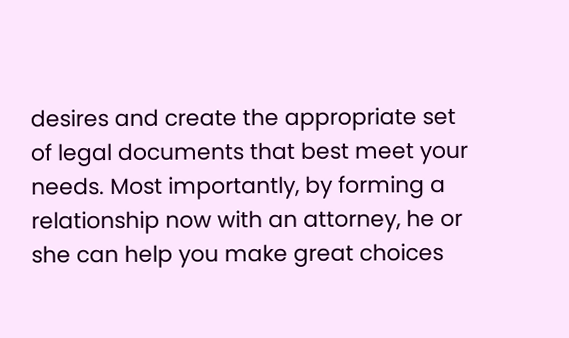desires and create the appropriate set of legal documents that best meet your needs. Most importantly, by forming a relationship now with an attorney, he or she can help you make great choices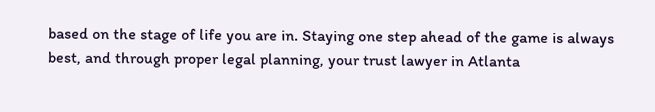based on the stage of life you are in. Staying one step ahead of the game is always best, and through proper legal planning, your trust lawyer in Atlanta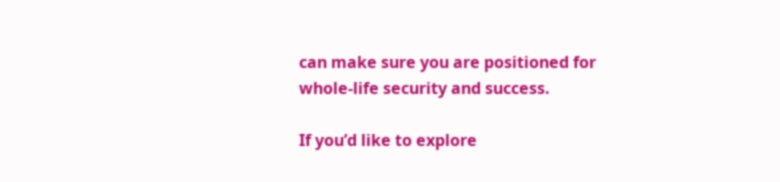can make sure you are positioned for whole-life security and success.

If you’d like to explore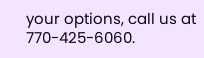your options, call us at 770-425-6060.